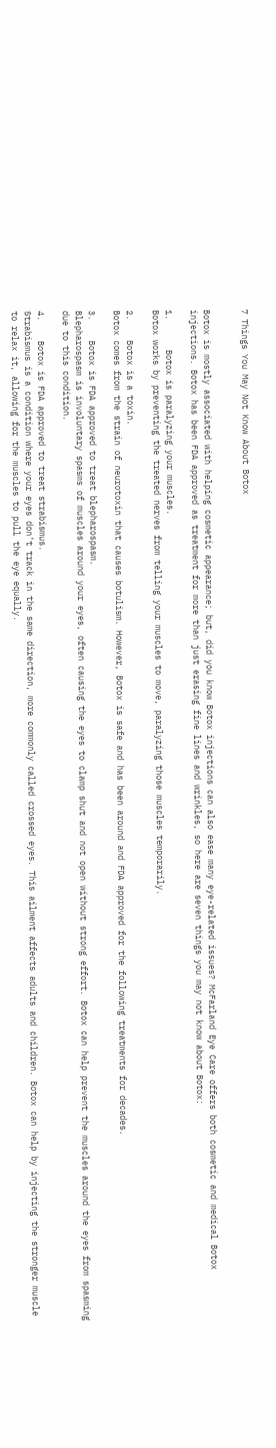7 Things You May Not Know About Botox


Botox is mostly associated with helping cosmetic appearance; but, did you know Botox injections can also ease many eye-related issues? McFarland Eye Care offers both cosmetic and medical Botox injections. Botox has been FDA approved as treatment for more than just erasing fine lines and wrinkles, so here are seven things you may not know about Botox:

1.      Botox is paralyzing your muscles.
Botox works by preventing the treated nerves from telling your muscles to move, paralyzing those muscles temporarily.

2.    Botox is a toxin.
Botox comes from the strain of neurotoxin that causes botulism. However, Botox is safe and has been around and FDA approved for the following treatments for decades.

3.    Botox is FDA approved to treat blepharospasm.
Blepharospasm is involuntary spasms of muscles around your eyes, often causing the eyes to clamp shut and not open without strong effort. Botox can help prevent the muscles around the eyes from spasming due to this condition.

4.    Botox is FDA approved to treat strabismus.
Strabismus is a condition where your eyes don’t track in the same direction, more commonly called crossed eyes. This ailment affects adults and children. Botox can help by injecting the stronger muscle to relax it, allowing for the muscles to pull the eye equally.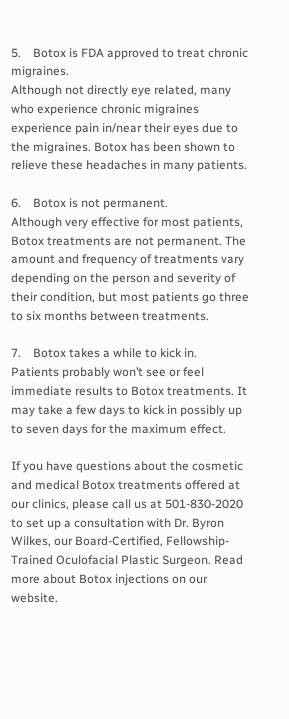5.    Botox is FDA approved to treat chronic migraines.
Although not directly eye related, many who experience chronic migraines experience pain in/near their eyes due to the migraines. Botox has been shown to relieve these headaches in many patients.

6.    Botox is not permanent.
Although very effective for most patients, Botox treatments are not permanent. The amount and frequency of treatments vary depending on the person and severity of their condition, but most patients go three to six months between treatments.

7.    Botox takes a while to kick in.
Patients probably won’t see or feel immediate results to Botox treatments. It may take a few days to kick in possibly up to seven days for the maximum effect.

If you have questions about the cosmetic and medical Botox treatments offered at our clinics, please call us at 501-830-2020 to set up a consultation with Dr. Byron Wilkes, our Board-Certified, Fellowship-Trained Oculofacial Plastic Surgeon. Read more about Botox injections on our website.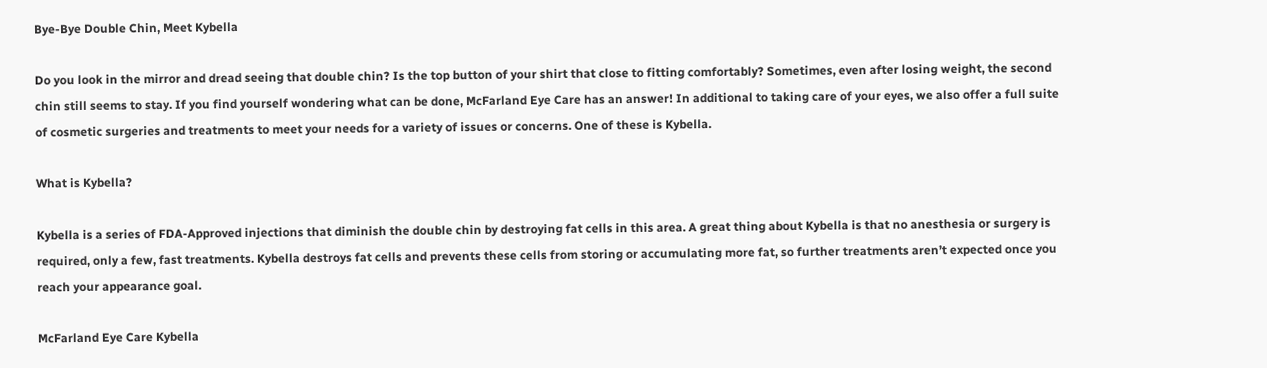Bye-Bye Double Chin, Meet Kybella

Do you look in the mirror and dread seeing that double chin? Is the top button of your shirt that close to fitting comfortably? Sometimes, even after losing weight, the second chin still seems to stay. If you find yourself wondering what can be done, McFarland Eye Care has an answer! In additional to taking care of your eyes, we also offer a full suite of cosmetic surgeries and treatments to meet your needs for a variety of issues or concerns. One of these is Kybella.

What is Kybella?

Kybella is a series of FDA-Approved injections that diminish the double chin by destroying fat cells in this area. A great thing about Kybella is that no anesthesia or surgery is required, only a few, fast treatments. Kybella destroys fat cells and prevents these cells from storing or accumulating more fat, so further treatments aren’t expected once you reach your appearance goal.

McFarland Eye Care Kybella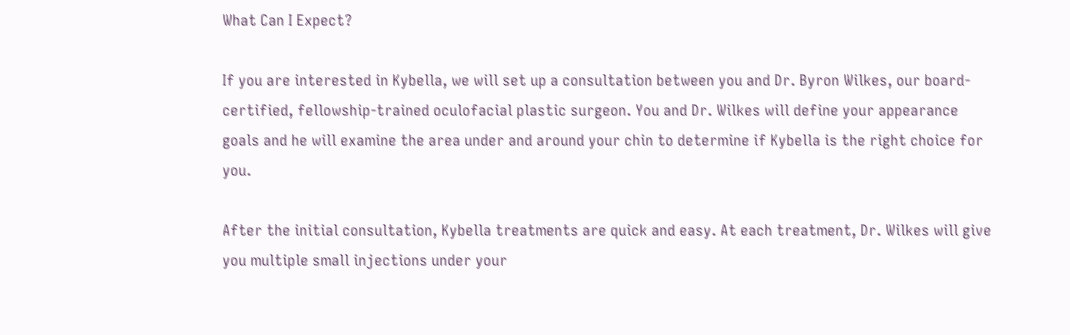What Can I Expect?

If you are interested in Kybella, we will set up a consultation between you and Dr. Byron Wilkes, our board-certified, fellowship-trained oculofacial plastic surgeon. You and Dr. Wilkes will define your appearance goals and he will examine the area under and around your chin to determine if Kybella is the right choice for you.

After the initial consultation, Kybella treatments are quick and easy. At each treatment, Dr. Wilkes will give you multiple small injections under your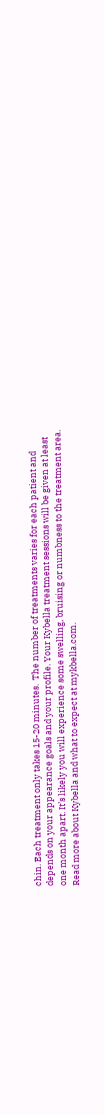chin. Each treatment only takes 15-20 minutes.  The number of treatments varies for each patient and depends on your appearance goals and your profile. Your Kybella treatment sessions will be given at least one month apart. It’s likely you will experience some swelling, bruising or numbness to the treatment area. Read more about Kybella and what to expect at mykbella.com.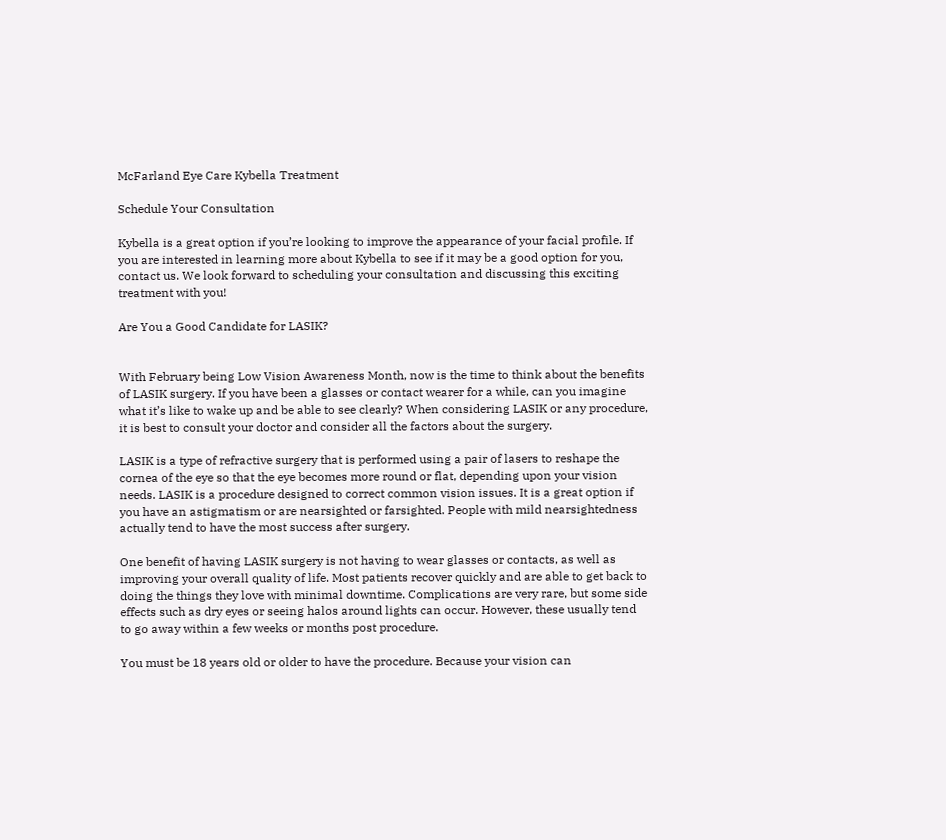McFarland Eye Care Kybella Treatment

Schedule Your Consultation

Kybella is a great option if you’re looking to improve the appearance of your facial profile. If you are interested in learning more about Kybella to see if it may be a good option for you, contact us. We look forward to scheduling your consultation and discussing this exciting treatment with you!

Are You a Good Candidate for LASIK?


With February being Low Vision Awareness Month, now is the time to think about the benefits of LASIK surgery. If you have been a glasses or contact wearer for a while, can you imagine what it’s like to wake up and be able to see clearly? When considering LASIK or any procedure, it is best to consult your doctor and consider all the factors about the surgery.

LASIK is a type of refractive surgery that is performed using a pair of lasers to reshape the cornea of the eye so that the eye becomes more round or flat, depending upon your vision needs. LASIK is a procedure designed to correct common vision issues. It is a great option if you have an astigmatism or are nearsighted or farsighted. People with mild nearsightedness actually tend to have the most success after surgery.

One benefit of having LASIK surgery is not having to wear glasses or contacts, as well as improving your overall quality of life. Most patients recover quickly and are able to get back to doing the things they love with minimal downtime. Complications are very rare, but some side effects such as dry eyes or seeing halos around lights can occur. However, these usually tend to go away within a few weeks or months post procedure.

You must be 18 years old or older to have the procedure. Because your vision can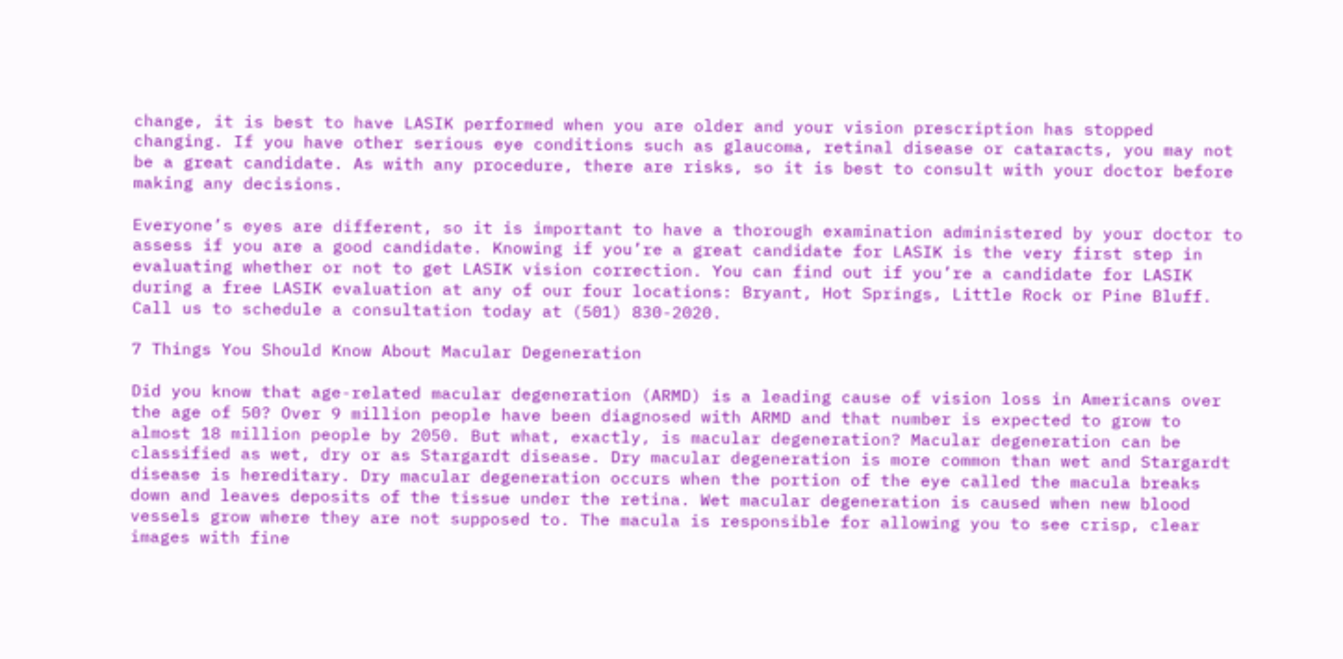change, it is best to have LASIK performed when you are older and your vision prescription has stopped changing. If you have other serious eye conditions such as glaucoma, retinal disease or cataracts, you may not be a great candidate. As with any procedure, there are risks, so it is best to consult with your doctor before making any decisions.

Everyone’s eyes are different, so it is important to have a thorough examination administered by your doctor to assess if you are a good candidate. Knowing if you’re a great candidate for LASIK is the very first step in evaluating whether or not to get LASIK vision correction. You can find out if you’re a candidate for LASIK during a free LASIK evaluation at any of our four locations: Bryant, Hot Springs, Little Rock or Pine Bluff. Call us to schedule a consultation today at (501) 830-2020.

7 Things You Should Know About Macular Degeneration

Did you know that age-related macular degeneration (ARMD) is a leading cause of vision loss in Americans over the age of 50? Over 9 million people have been diagnosed with ARMD and that number is expected to grow to almost 18 million people by 2050. But what, exactly, is macular degeneration? Macular degeneration can be classified as wet, dry or as Stargardt disease. Dry macular degeneration is more common than wet and Stargardt disease is hereditary. Dry macular degeneration occurs when the portion of the eye called the macula breaks down and leaves deposits of the tissue under the retina. Wet macular degeneration is caused when new blood vessels grow where they are not supposed to. The macula is responsible for allowing you to see crisp, clear images with fine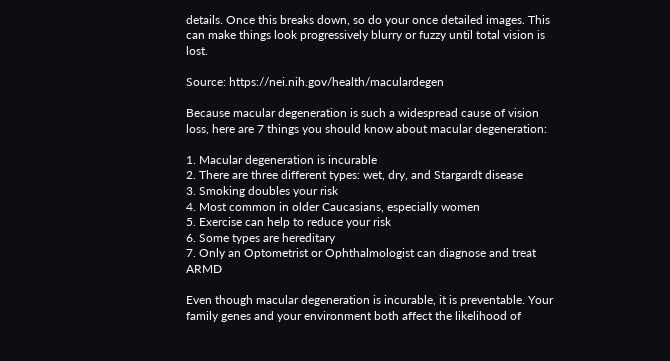details. Once this breaks down, so do your once detailed images. This can make things look progressively blurry or fuzzy until total vision is lost.

Source: https://nei.nih.gov/health/maculardegen

Because macular degeneration is such a widespread cause of vision loss, here are 7 things you should know about macular degeneration:

1. Macular degeneration is incurable
2. There are three different types: wet, dry, and Stargardt disease
3. Smoking doubles your risk
4. Most common in older Caucasians, especially women
5. Exercise can help to reduce your risk
6. Some types are hereditary
7. Only an Optometrist or Ophthalmologist can diagnose and treat ARMD

Even though macular degeneration is incurable, it is preventable. Your family genes and your environment both affect the likelihood of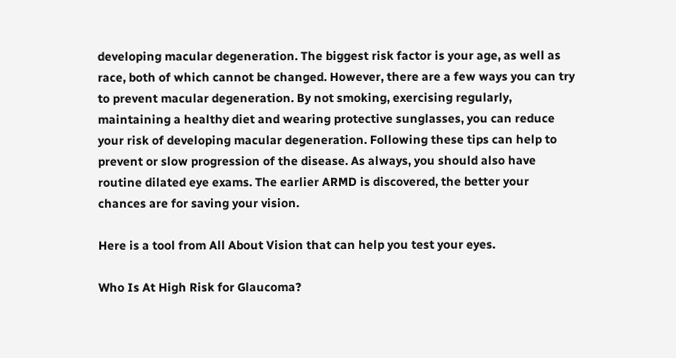developing macular degeneration. The biggest risk factor is your age, as well as race, both of which cannot be changed. However, there are a few ways you can try to prevent macular degeneration. By not smoking, exercising regularly, maintaining a healthy diet and wearing protective sunglasses, you can reduce your risk of developing macular degeneration. Following these tips can help to prevent or slow progression of the disease. As always, you should also have routine dilated eye exams. The earlier ARMD is discovered, the better your chances are for saving your vision.

Here is a tool from All About Vision that can help you test your eyes.

Who Is At High Risk for Glaucoma?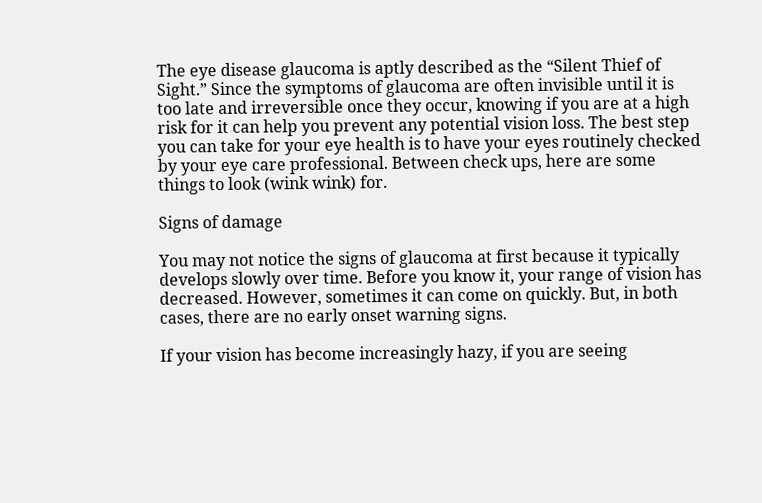The eye disease glaucoma is aptly described as the “Silent Thief of Sight.” Since the symptoms of glaucoma are often invisible until it is too late and irreversible once they occur, knowing if you are at a high risk for it can help you prevent any potential vision loss. The best step you can take for your eye health is to have your eyes routinely checked by your eye care professional. Between check ups, here are some things to look (wink wink) for.

Signs of damage

You may not notice the signs of glaucoma at first because it typically develops slowly over time. Before you know it, your range of vision has decreased. However, sometimes it can come on quickly. But, in both cases, there are no early onset warning signs.

If your vision has become increasingly hazy, if you are seeing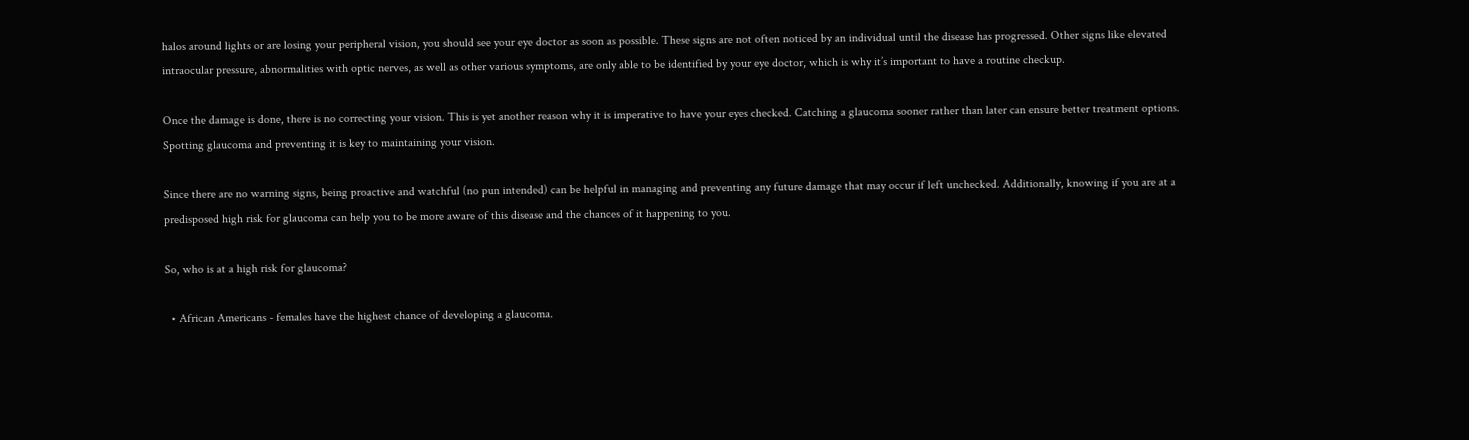halos around lights or are losing your peripheral vision, you should see your eye doctor as soon as possible. These signs are not often noticed by an individual until the disease has progressed. Other signs like elevated intraocular pressure, abnormalities with optic nerves, as well as other various symptoms, are only able to be identified by your eye doctor, which is why it’s important to have a routine checkup.

Once the damage is done, there is no correcting your vision. This is yet another reason why it is imperative to have your eyes checked. Catching a glaucoma sooner rather than later can ensure better treatment options. Spotting glaucoma and preventing it is key to maintaining your vision.

Since there are no warning signs, being proactive and watchful (no pun intended) can be helpful in managing and preventing any future damage that may occur if left unchecked. Additionally, knowing if you are at a predisposed high risk for glaucoma can help you to be more aware of this disease and the chances of it happening to you.

So, who is at a high risk for glaucoma?

  • African Americans - females have the highest chance of developing a glaucoma.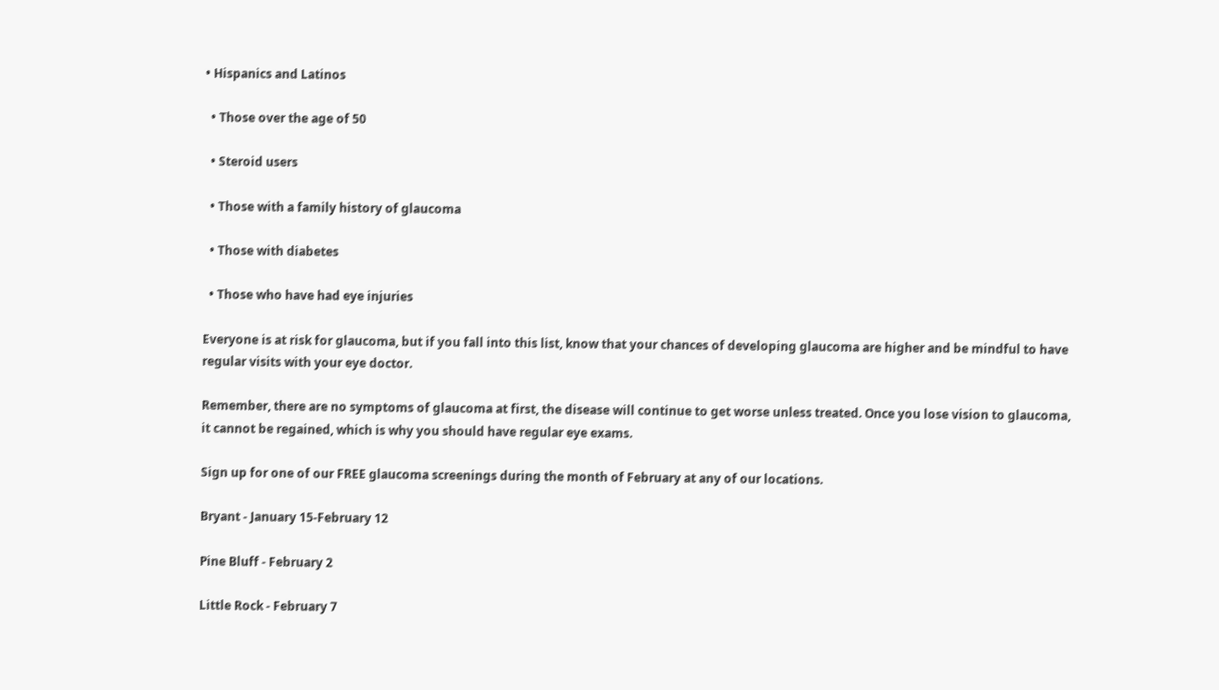• Hispanics and Latinos

  • Those over the age of 50

  • Steroid users

  • Those with a family history of glaucoma

  • Those with diabetes

  • Those who have had eye injuries

Everyone is at risk for glaucoma, but if you fall into this list, know that your chances of developing glaucoma are higher and be mindful to have regular visits with your eye doctor.

Remember, there are no symptoms of glaucoma at first, the disease will continue to get worse unless treated. Once you lose vision to glaucoma, it cannot be regained, which is why you should have regular eye exams.

Sign up for one of our FREE glaucoma screenings during the month of February at any of our locations.

Bryant - January 15-February 12

Pine Bluff - February 2

Little Rock - February 7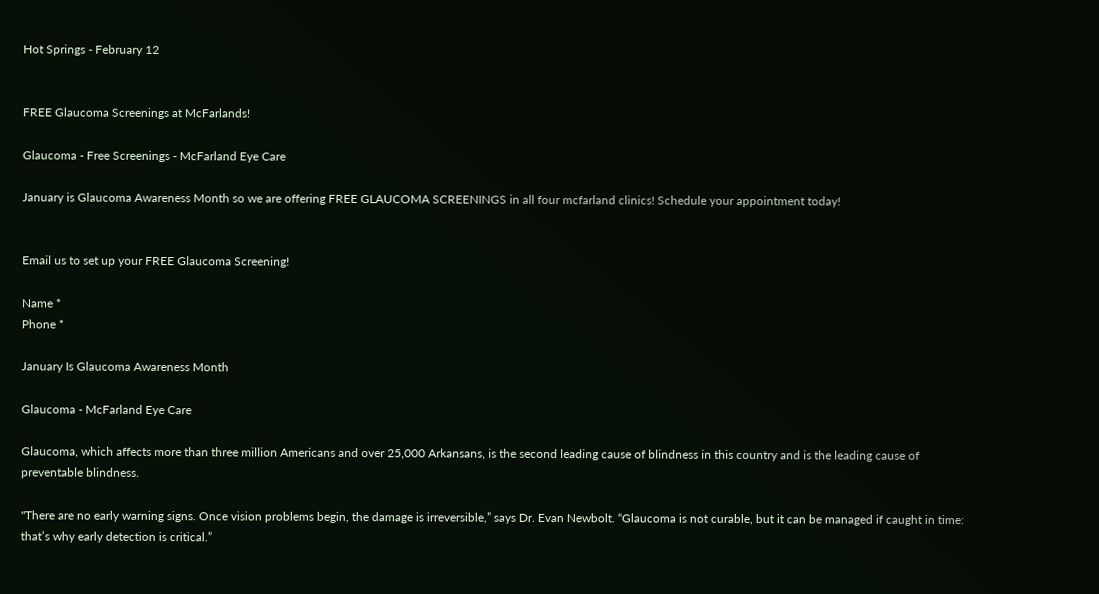Hot Springs - February 12


FREE Glaucoma Screenings at McFarlands!

Glaucoma - Free Screenings - McFarland Eye Care

January is Glaucoma Awareness Month so we are offering FREE GLAUCOMA SCREENINGS in all four mcfarland clinics! Schedule your appointment today!


Email us to set up your FREE Glaucoma Screening!

Name *
Phone *

January Is Glaucoma Awareness Month

Glaucoma - McFarland Eye Care

Glaucoma, which affects more than three million Americans and over 25,000 Arkansans, is the second leading cause of blindness in this country and is the leading cause of preventable blindness.

"There are no early warning signs. Once vision problems begin, the damage is irreversible,” says Dr. Evan Newbolt. “Glaucoma is not curable, but it can be managed if caught in time: that’s why early detection is critical.”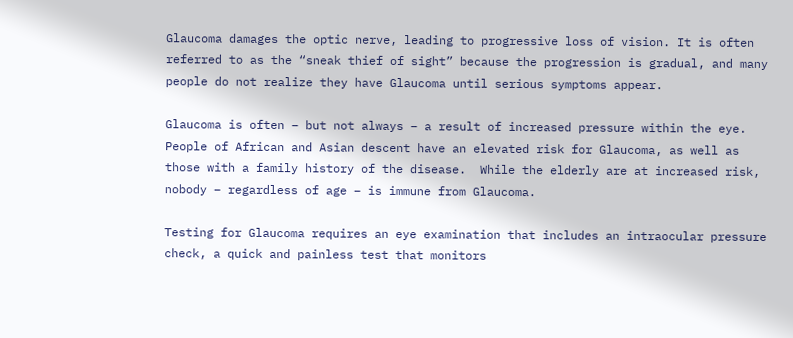Glaucoma damages the optic nerve, leading to progressive loss of vision. It is often referred to as the “sneak thief of sight” because the progression is gradual, and many people do not realize they have Glaucoma until serious symptoms appear.

Glaucoma is often – but not always – a result of increased pressure within the eye. People of African and Asian descent have an elevated risk for Glaucoma, as well as those with a family history of the disease.  While the elderly are at increased risk, nobody – regardless of age – is immune from Glaucoma.

Testing for Glaucoma requires an eye examination that includes an intraocular pressure check, a quick and painless test that monitors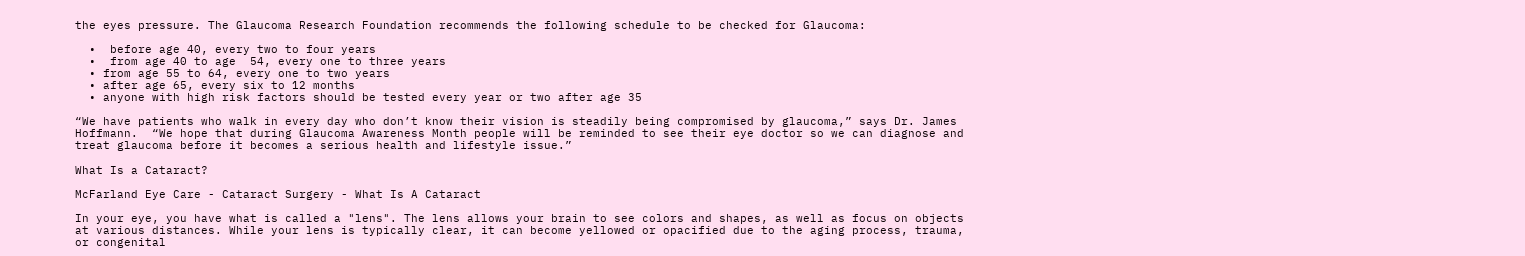the eyes pressure. The Glaucoma Research Foundation recommends the following schedule to be checked for Glaucoma:

  •  before age 40, every two to four years
  •  from age 40 to age  54, every one to three years
  • from age 55 to 64, every one to two years
  • after age 65, every six to 12 months
  • anyone with high risk factors should be tested every year or two after age 35

“We have patients who walk in every day who don’t know their vision is steadily being compromised by glaucoma,” says Dr. James Hoffmann.  “We hope that during Glaucoma Awareness Month people will be reminded to see their eye doctor so we can diagnose and treat glaucoma before it becomes a serious health and lifestyle issue.”

What Is a Cataract?

McFarland Eye Care - Cataract Surgery - What Is A Cataract

In your eye, you have what is called a "lens". The lens allows your brain to see colors and shapes, as well as focus on objects at various distances. While your lens is typically clear, it can become yellowed or opacified due to the aging process, trauma, or congenital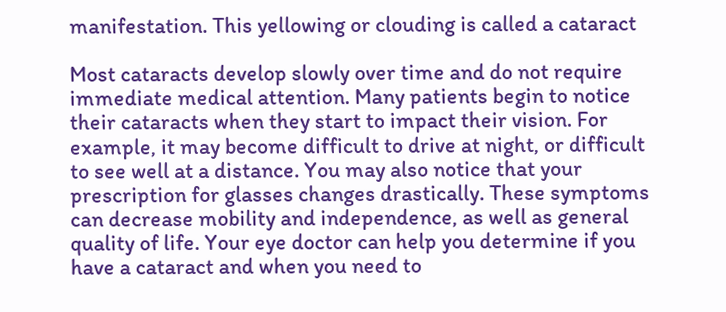manifestation. This yellowing or clouding is called a cataract

Most cataracts develop slowly over time and do not require immediate medical attention. Many patients begin to notice their cataracts when they start to impact their vision. For example, it may become difficult to drive at night, or difficult to see well at a distance. You may also notice that your prescription for glasses changes drastically. These symptoms can decrease mobility and independence, as well as general quality of life. Your eye doctor can help you determine if you have a cataract and when you need to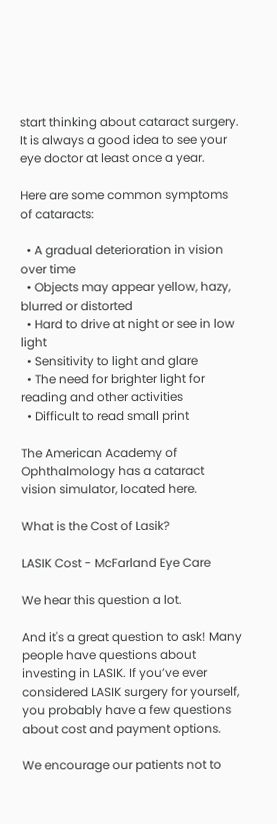start thinking about cataract surgery. It is always a good idea to see your eye doctor at least once a year.

Here are some common symptoms of cataracts:

  • A gradual deterioration in vision over time
  • Objects may appear yellow, hazy, blurred or distorted
  • Hard to drive at night or see in low light
  • Sensitivity to light and glare
  • The need for brighter light for reading and other activities
  • Difficult to read small print

The American Academy of Ophthalmology has a cataract vision simulator, located here.

What is the Cost of Lasik?

LASIK Cost - McFarland Eye Care

We hear this question a lot.

And it's a great question to ask! Many people have questions about investing in LASIK. If you’ve ever considered LASIK surgery for yourself, you probably have a few questions about cost and payment options.

We encourage our patients not to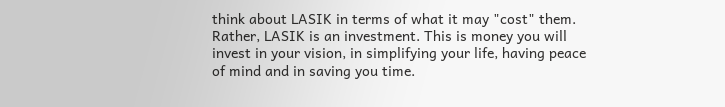think about LASIK in terms of what it may "cost" them. Rather, LASIK is an investment. This is money you will invest in your vision, in simplifying your life, having peace of mind and in saving you time.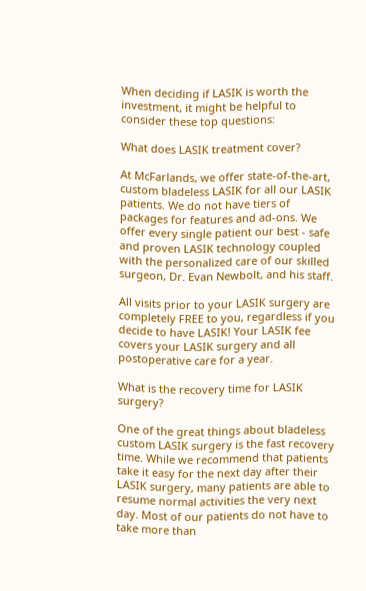When deciding if LASIK is worth the investment, it might be helpful to consider these top questions:

What does LASIK treatment cover?

At McFarlands, we offer state-of-the-art, custom bladeless LASIK for all our LASIK patients. We do not have tiers of packages for features and ad-ons. We offer every single patient our best - safe and proven LASIK technology coupled with the personalized care of our skilled surgeon, Dr. Evan Newbolt, and his staff.

All visits prior to your LASIK surgery are completely FREE to you, regardless if you decide to have LASIK! Your LASIK fee covers your LASIK surgery and all postoperative care for a year.

What is the recovery time for LASIK surgery?

One of the great things about bladeless custom LASIK surgery is the fast recovery time. While we recommend that patients take it easy for the next day after their LASIK surgery, many patients are able to resume normal activities the very next day. Most of our patients do not have to take more than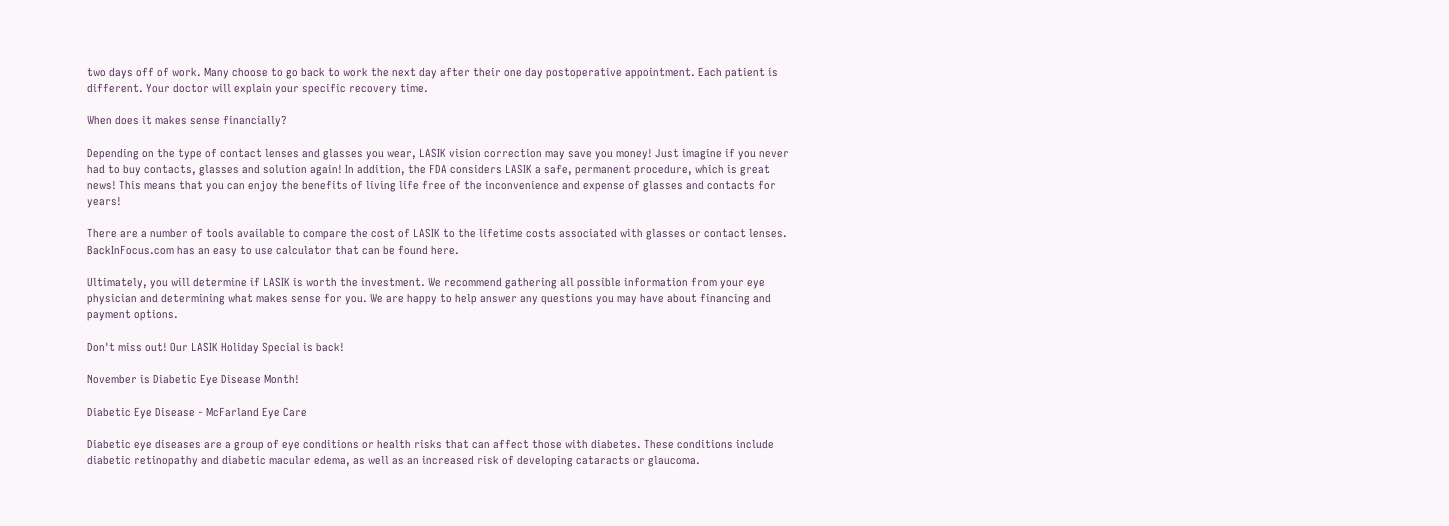two days off of work. Many choose to go back to work the next day after their one day postoperative appointment. Each patient is different. Your doctor will explain your specific recovery time.

When does it makes sense financially?

Depending on the type of contact lenses and glasses you wear, LASIK vision correction may save you money! Just imagine if you never had to buy contacts, glasses and solution again! In addition, the FDA considers LASIK a safe, permanent procedure, which is great news! This means that you can enjoy the benefits of living life free of the inconvenience and expense of glasses and contacts for years!

There are a number of tools available to compare the cost of LASIK to the lifetime costs associated with glasses or contact lenses. BackInFocus.com has an easy to use calculator that can be found here.

Ultimately, you will determine if LASIK is worth the investment. We recommend gathering all possible information from your eye physician and determining what makes sense for you. We are happy to help answer any questions you may have about financing and payment options.

Don't miss out! Our LASIK Holiday Special is back!

November is Diabetic Eye Disease Month!

Diabetic Eye Disease - McFarland Eye Care

Diabetic eye diseases are a group of eye conditions or health risks that can affect those with diabetes. These conditions include diabetic retinopathy and diabetic macular edema, as well as an increased risk of developing cataracts or glaucoma.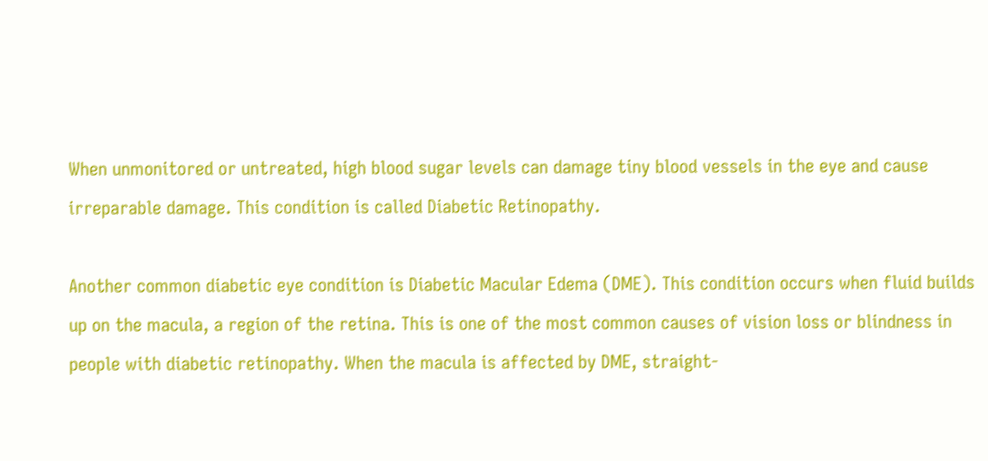When unmonitored or untreated, high blood sugar levels can damage tiny blood vessels in the eye and cause irreparable damage. This condition is called Diabetic Retinopathy.

Another common diabetic eye condition is Diabetic Macular Edema (DME). This condition occurs when fluid builds up on the macula, a region of the retina. This is one of the most common causes of vision loss or blindness in people with diabetic retinopathy. When the macula is affected by DME, straight-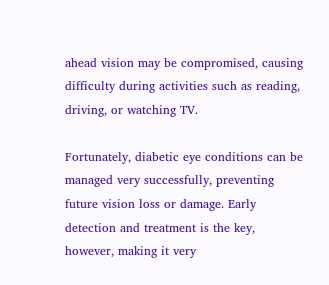ahead vision may be compromised, causing difficulty during activities such as reading, driving, or watching TV.

Fortunately, diabetic eye conditions can be managed very successfully, preventing future vision loss or damage. Early detection and treatment is the key, however, making it very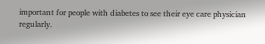important for people with diabetes to see their eye care physician regularly.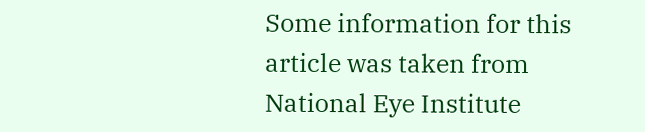Some information for this article was taken from National Eye Institute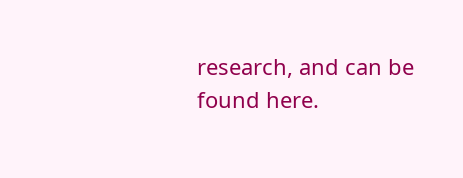research, and can be found here.